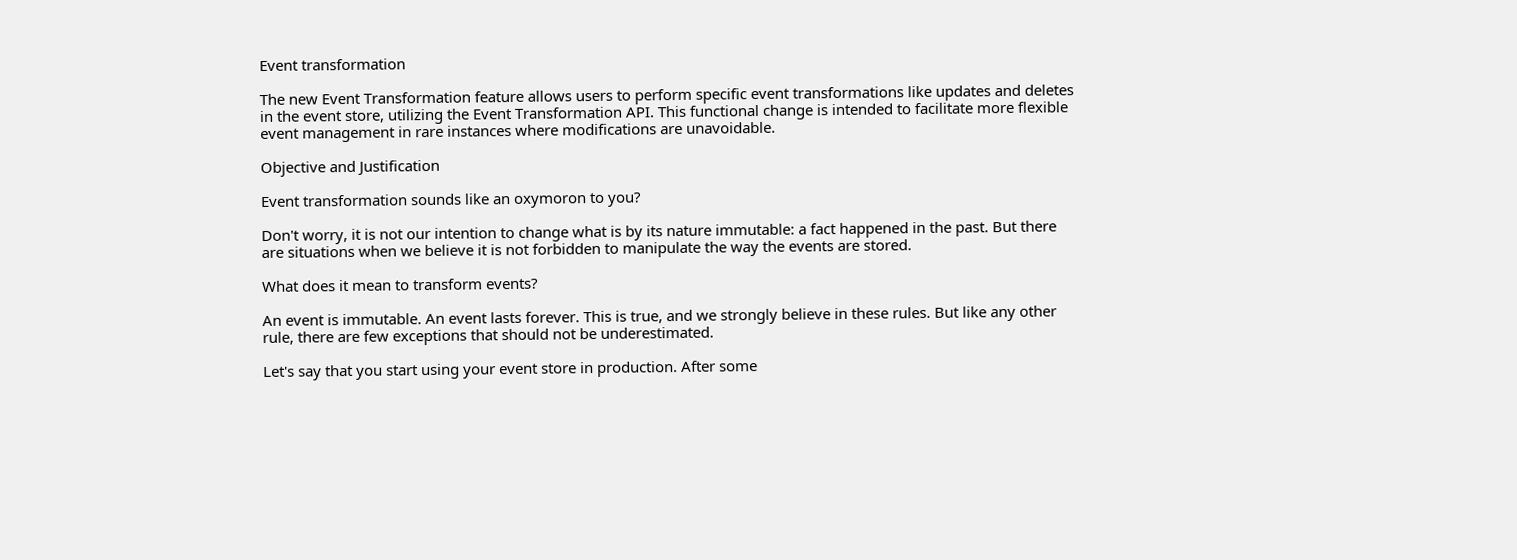Event transformation

The new Event Transformation feature allows users to perform specific event transformations like updates and deletes in the event store, utilizing the Event Transformation API. This functional change is intended to facilitate more flexible event management in rare instances where modifications are unavoidable.

Objective and Justification

Event transformation sounds like an oxymoron to you?

Don't worry, it is not our intention to change what is by its nature immutable: a fact happened in the past. But there are situations when we believe it is not forbidden to manipulate the way the events are stored.

What does it mean to transform events?

An event is immutable. An event lasts forever. This is true, and we strongly believe in these rules. But like any other rule, there are few exceptions that should not be underestimated.

Let's say that you start using your event store in production. After some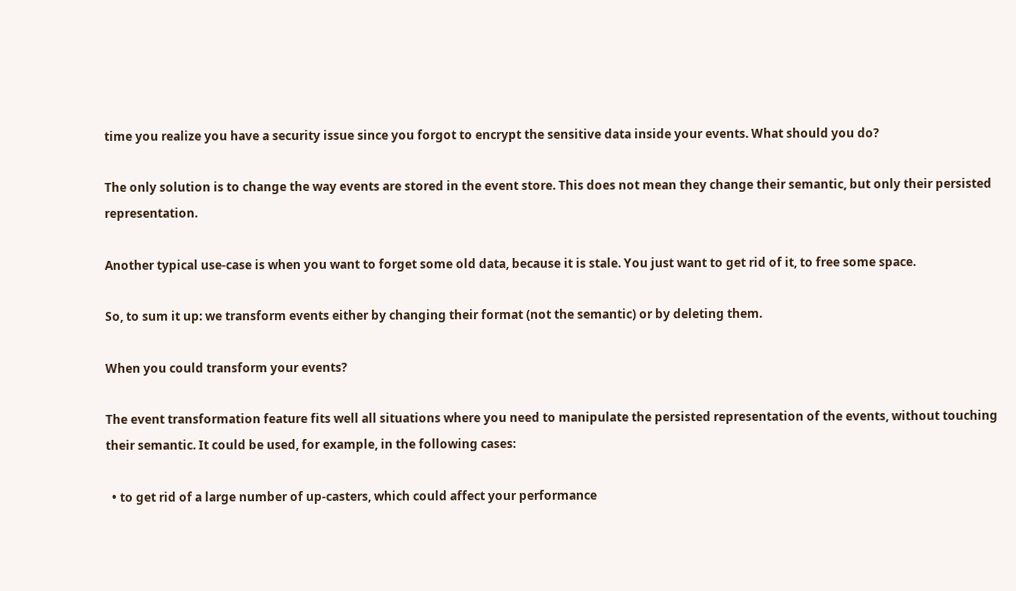time you realize you have a security issue since you forgot to encrypt the sensitive data inside your events. What should you do?

The only solution is to change the way events are stored in the event store. This does not mean they change their semantic, but only their persisted representation.

Another typical use-case is when you want to forget some old data, because it is stale. You just want to get rid of it, to free some space.

So, to sum it up: we transform events either by changing their format (not the semantic) or by deleting them.

When you could transform your events?

The event transformation feature fits well all situations where you need to manipulate the persisted representation of the events, without touching their semantic. It could be used, for example, in the following cases:

  • to get rid of a large number of up-casters, which could affect your performance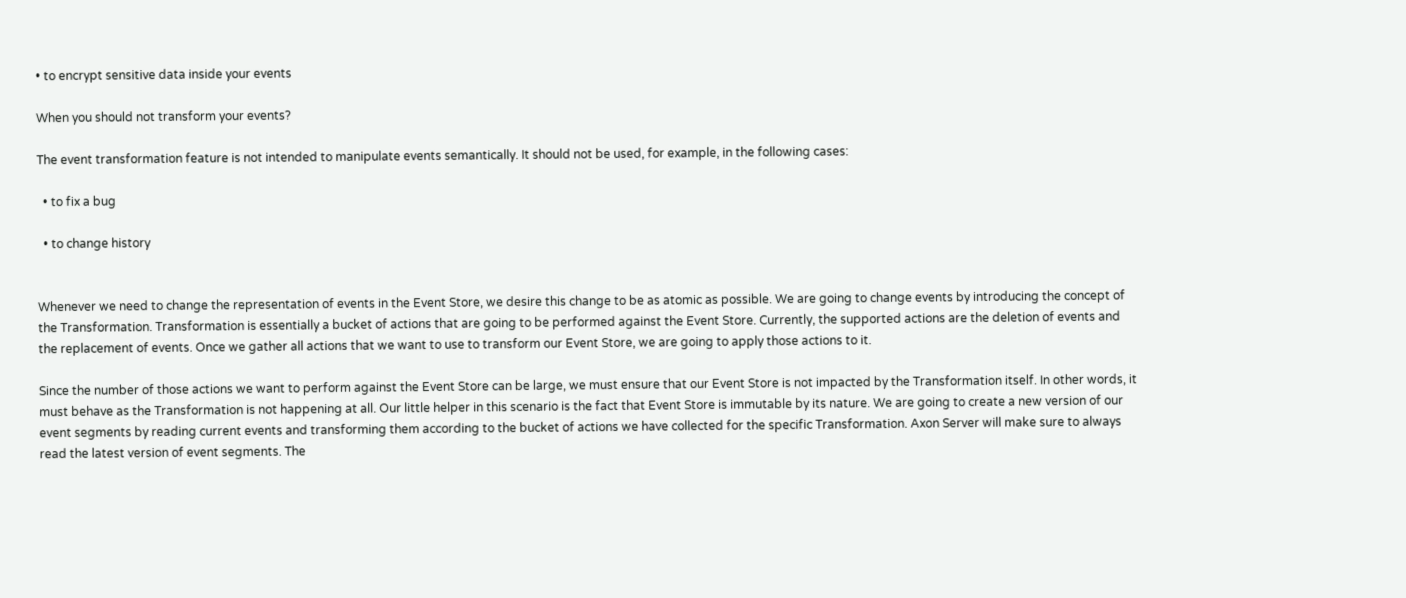• to encrypt sensitive data inside your events

When you should not transform your events?

The event transformation feature is not intended to manipulate events semantically. It should not be used, for example, in the following cases:

  • to fix a bug

  • to change history


Whenever we need to change the representation of events in the Event Store, we desire this change to be as atomic as possible. We are going to change events by introducing the concept of the Transformation. Transformation is essentially a bucket of actions that are going to be performed against the Event Store. Currently, the supported actions are the deletion of events and the replacement of events. Once we gather all actions that we want to use to transform our Event Store, we are going to apply those actions to it.

Since the number of those actions we want to perform against the Event Store can be large, we must ensure that our Event Store is not impacted by the Transformation itself. In other words, it must behave as the Transformation is not happening at all. Our little helper in this scenario is the fact that Event Store is immutable by its nature. We are going to create a new version of our event segments by reading current events and transforming them according to the bucket of actions we have collected for the specific Transformation. Axon Server will make sure to always read the latest version of event segments. The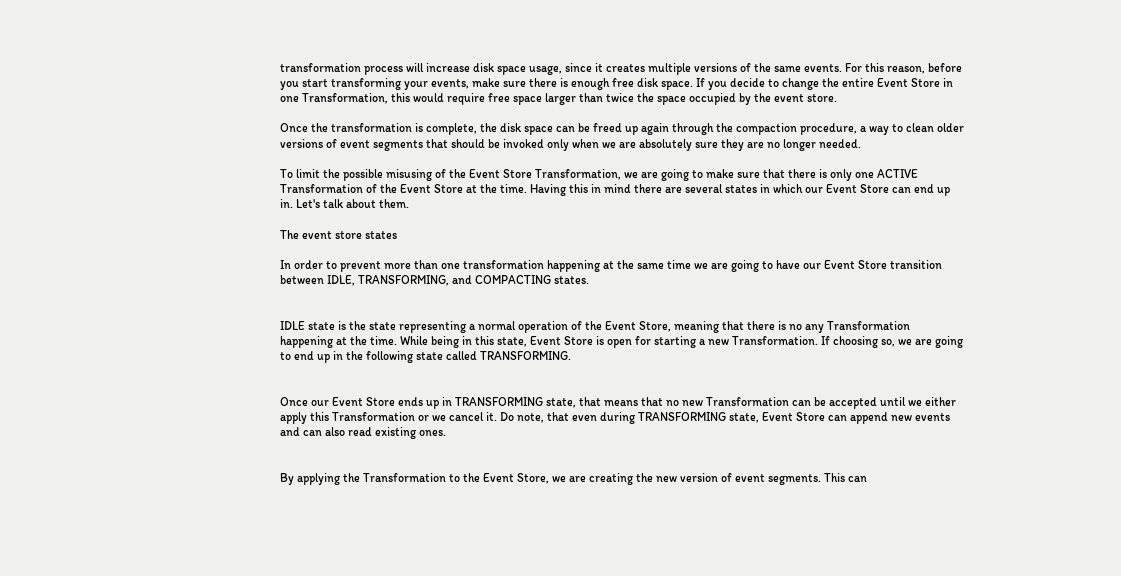transformation process will increase disk space usage, since it creates multiple versions of the same events. For this reason, before you start transforming your events, make sure there is enough free disk space. If you decide to change the entire Event Store in one Transformation, this would require free space larger than twice the space occupied by the event store.

Once the transformation is complete, the disk space can be freed up again through the compaction procedure, a way to clean older versions of event segments that should be invoked only when we are absolutely sure they are no longer needed.

To limit the possible misusing of the Event Store Transformation, we are going to make sure that there is only one ACTIVE Transformation of the Event Store at the time. Having this in mind there are several states in which our Event Store can end up in. Let's talk about them.

The event store states

In order to prevent more than one transformation happening at the same time we are going to have our Event Store transition between IDLE, TRANSFORMING, and COMPACTING states.


IDLE state is the state representing a normal operation of the Event Store, meaning that there is no any Transformation happening at the time. While being in this state, Event Store is open for starting a new Transformation. If choosing so, we are going to end up in the following state called TRANSFORMING.


Once our Event Store ends up in TRANSFORMING state, that means that no new Transformation can be accepted until we either apply this Transformation or we cancel it. Do note, that even during TRANSFORMING state, Event Store can append new events and can also read existing ones.


By applying the Transformation to the Event Store, we are creating the new version of event segments. This can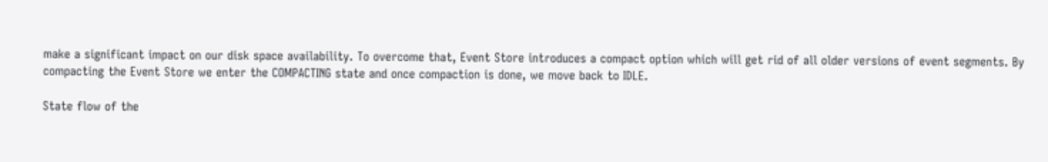make a significant impact on our disk space availability. To overcome that, Event Store introduces a compact option which will get rid of all older versions of event segments. By compacting the Event Store we enter the COMPACTING state and once compaction is done, we move back to IDLE.

State flow of the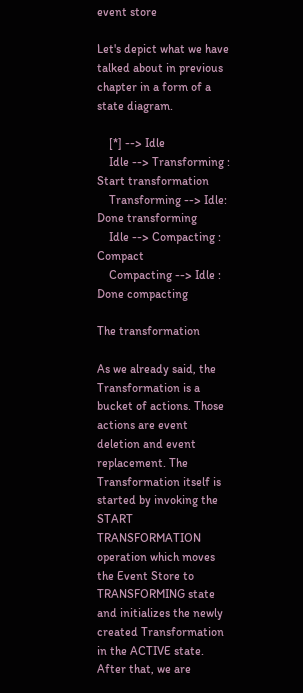event store

Let's depict what we have talked about in previous chapter in a form of a state diagram.

    [*] --> Idle
    Idle --> Transforming : Start transformation
    Transforming --> Idle: Done transforming
    Idle --> Compacting : Compact
    Compacting --> Idle : Done compacting

The transformation

As we already said, the Transformation is a bucket of actions. Those actions are event deletion and event replacement. The Transformation itself is started by invoking the START TRANSFORMATION operation which moves the Event Store to TRANSFORMING state and initializes the newly created Transformation in the ACTIVE state. After that, we are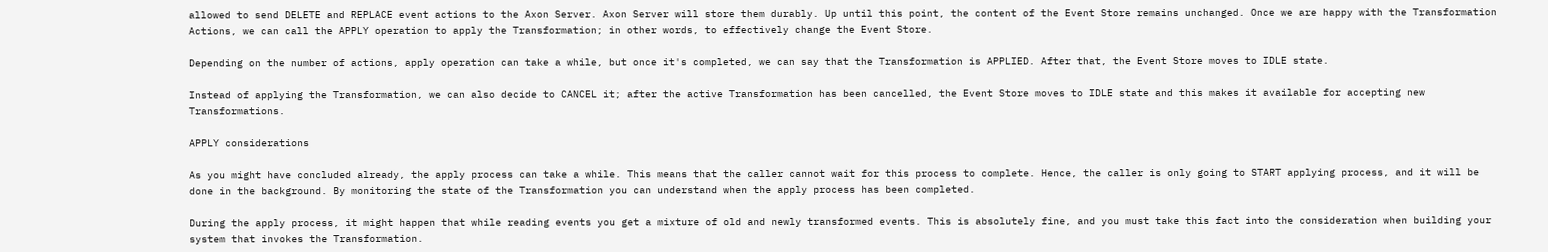allowed to send DELETE and REPLACE event actions to the Axon Server. Axon Server will store them durably. Up until this point, the content of the Event Store remains unchanged. Once we are happy with the Transformation Actions, we can call the APPLY operation to apply the Transformation; in other words, to effectively change the Event Store.

Depending on the number of actions, apply operation can take a while, but once it's completed, we can say that the Transformation is APPLIED. After that, the Event Store moves to IDLE state.

Instead of applying the Transformation, we can also decide to CANCEL it; after the active Transformation has been cancelled, the Event Store moves to IDLE state and this makes it available for accepting new Transformations.

APPLY considerations

As you might have concluded already, the apply process can take a while. This means that the caller cannot wait for this process to complete. Hence, the caller is only going to START applying process, and it will be done in the background. By monitoring the state of the Transformation you can understand when the apply process has been completed.

During the apply process, it might happen that while reading events you get a mixture of old and newly transformed events. This is absolutely fine, and you must take this fact into the consideration when building your system that invokes the Transformation.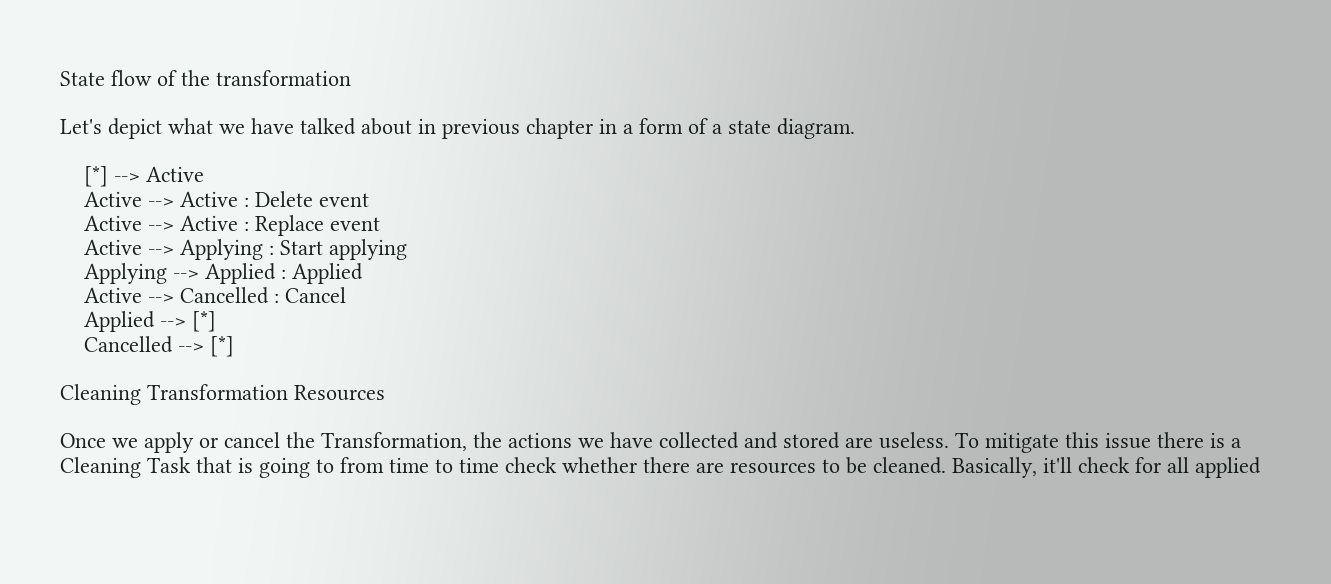State flow of the transformation

Let's depict what we have talked about in previous chapter in a form of a state diagram.

    [*] --> Active
    Active --> Active : Delete event
    Active --> Active : Replace event
    Active --> Applying : Start applying
    Applying --> Applied : Applied
    Active --> Cancelled : Cancel
    Applied --> [*]
    Cancelled --> [*]

Cleaning Transformation Resources

Once we apply or cancel the Transformation, the actions we have collected and stored are useless. To mitigate this issue there is a Cleaning Task that is going to from time to time check whether there are resources to be cleaned. Basically, it'll check for all applied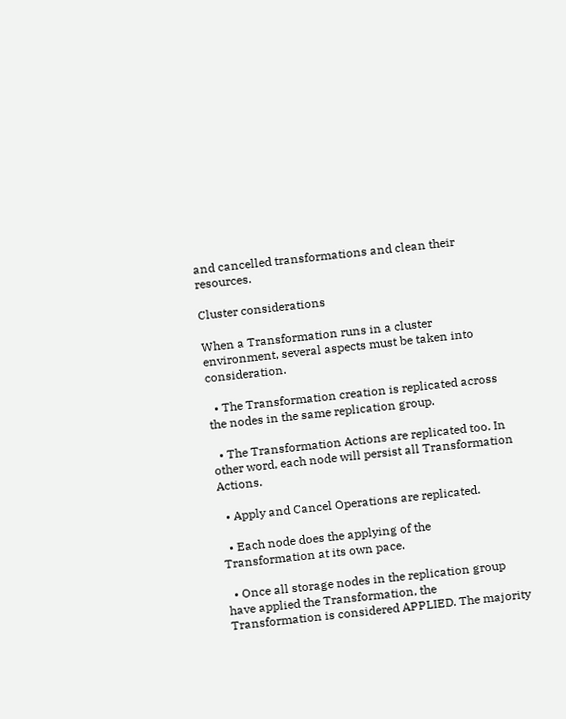and cancelled transformations and clean their resources.

Cluster considerations

When a Transformation runs in a cluster environment, several aspects must be taken into consideration.

  • The Transformation creation is replicated across the nodes in the same replication group.

  • The Transformation Actions are replicated too. In other word, each node will persist all Transformation Actions.

  • Apply and Cancel Operations are replicated.

  • Each node does the applying of the Transformation at its own pace.

  • Once all storage nodes in the replication group have applied the Transformation, the Transformation is considered APPLIED. The majority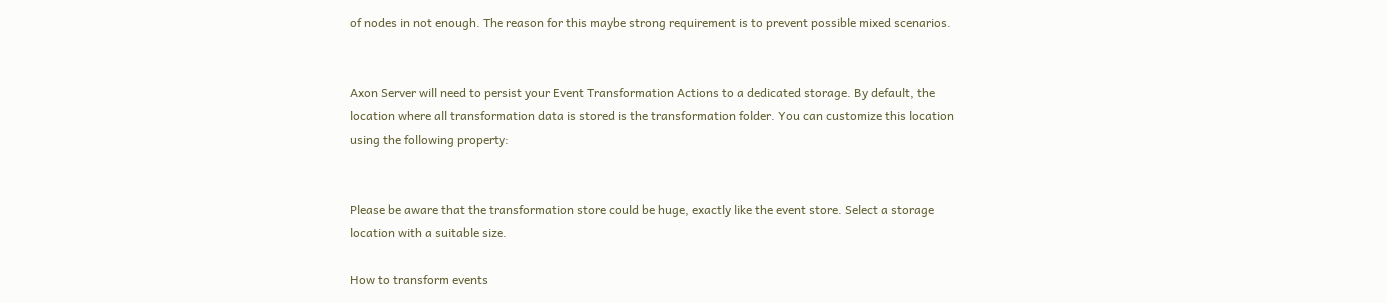of nodes in not enough. The reason for this maybe strong requirement is to prevent possible mixed scenarios.


Axon Server will need to persist your Event Transformation Actions to a dedicated storage. By default, the location where all transformation data is stored is the transformation folder. You can customize this location using the following property:


Please be aware that the transformation store could be huge, exactly like the event store. Select a storage location with a suitable size.

How to transform events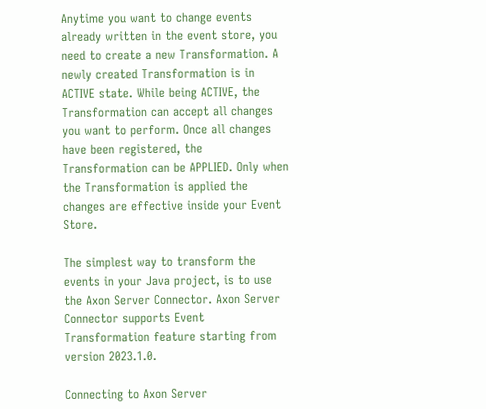Anytime you want to change events already written in the event store, you need to create a new Transformation. A newly created Transformation is in ACTIVE state. While being ACTIVE, the Transformation can accept all changes you want to perform. Once all changes have been registered, the Transformation can be APPLIED. Only when the Transformation is applied the changes are effective inside your Event Store.

The simplest way to transform the events in your Java project, is to use the Axon Server Connector. Axon Server Connector supports Event Transformation feature starting from version 2023.1.0.

Connecting to Axon Server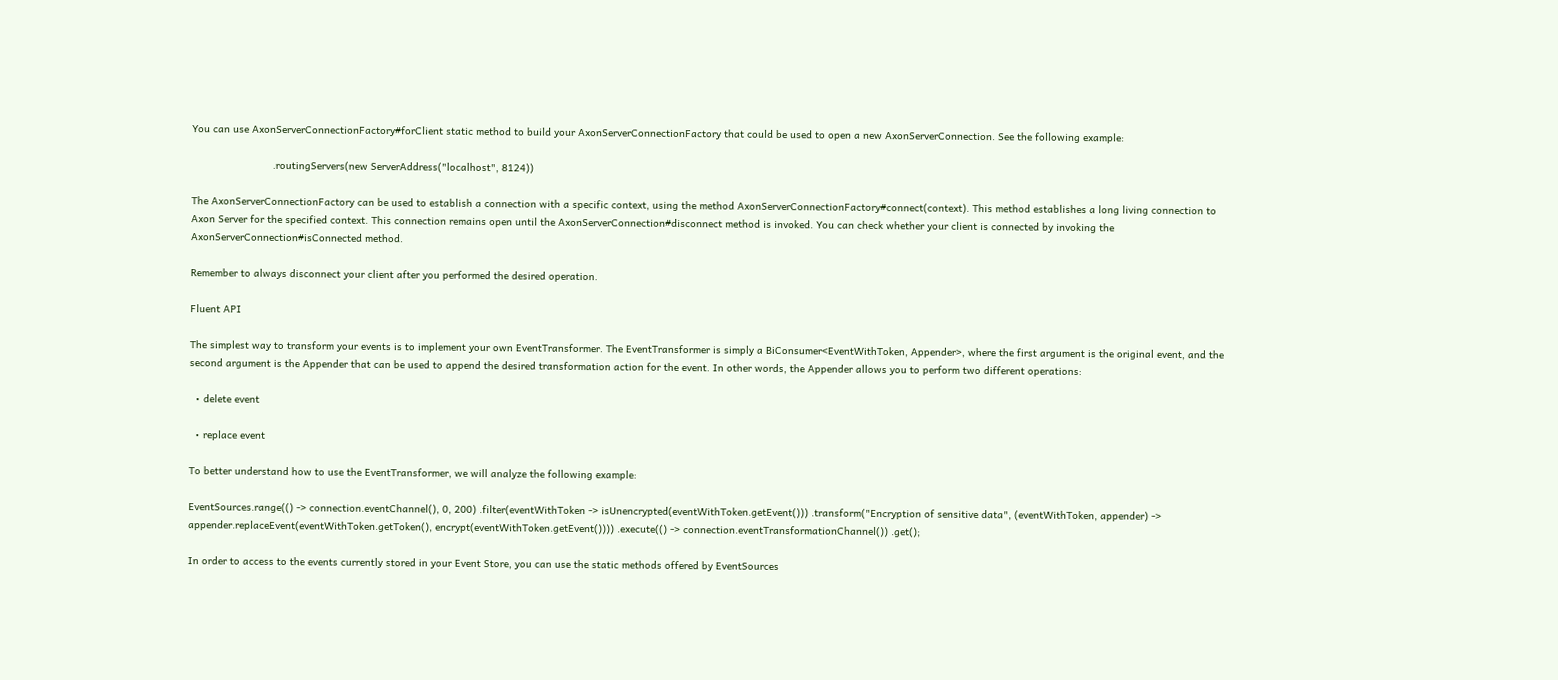You can use AxonServerConnectionFactory#forClient static method to build your AxonServerConnectionFactory that could be used to open a new AxonServerConnection. See the following example:

                           .routingServers(new ServerAddress("localhost", 8124))

The AxonServerConnectionFactory can be used to establish a connection with a specific context, using the method AxonServerConnectionFactory#connect(context). This method establishes a long living connection to Axon Server for the specified context. This connection remains open until the AxonServerConnection#disconnect method is invoked. You can check whether your client is connected by invoking the AxonServerConnection#isConnected method.

Remember to always disconnect your client after you performed the desired operation.

Fluent API

The simplest way to transform your events is to implement your own EventTransformer. The EventTransformer is simply a BiConsumer<EventWithToken, Appender>, where the first argument is the original event, and the second argument is the Appender that can be used to append the desired transformation action for the event. In other words, the Appender allows you to perform two different operations:

  • delete event

  • replace event

To better understand how to use the EventTransformer, we will analyze the following example:

EventSources.range(() -> connection.eventChannel(), 0, 200) .filter(eventWithToken -> isUnencrypted(eventWithToken.getEvent())) .transform("Encryption of sensitive data", (eventWithToken, appender) -> appender.replaceEvent(eventWithToken.getToken(), encrypt(eventWithToken.getEvent()))) .execute(() -> connection.eventTransformationChannel()) .get();

In order to access to the events currently stored in your Event Store, you can use the static methods offered by EventSources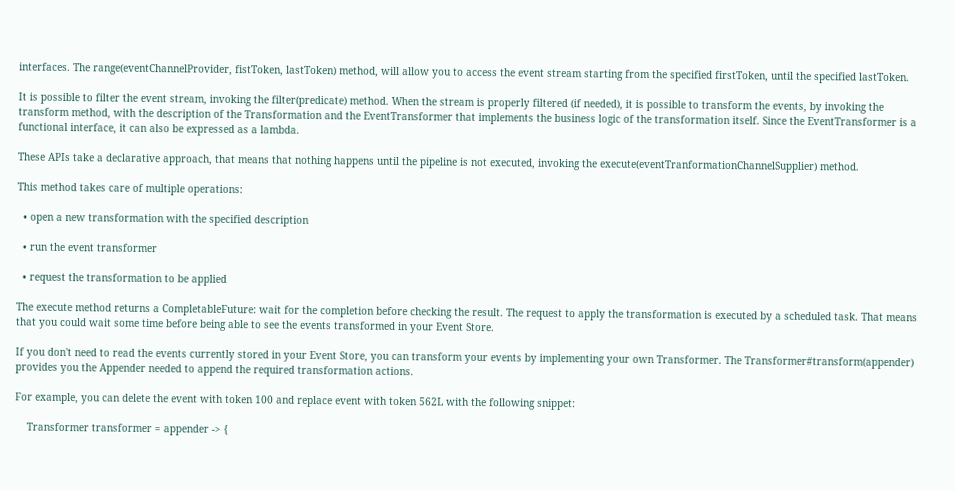interfaces. The range(eventChannelProvider, fistToken, lastToken) method, will allow you to access the event stream starting from the specified firstToken, until the specified lastToken.

It is possible to filter the event stream, invoking the filter(predicate) method. When the stream is properly filtered (if needed), it is possible to transform the events, by invoking the transform method, with the description of the Transformation and the EventTransformer that implements the business logic of the transformation itself. Since the EventTransformer is a functional interface, it can also be expressed as a lambda.

These APIs take a declarative approach, that means that nothing happens until the pipeline is not executed, invoking the execute(eventTranformationChannelSupplier) method.

This method takes care of multiple operations:

  • open a new transformation with the specified description

  • run the event transformer

  • request the transformation to be applied

The execute method returns a CompletableFuture: wait for the completion before checking the result. The request to apply the transformation is executed by a scheduled task. That means that you could wait some time before being able to see the events transformed in your Event Store.

If you don't need to read the events currently stored in your Event Store, you can transform your events by implementing your own Transformer. The Transformer#transform(appender) provides you the Appender needed to append the required transformation actions.

For example, you can delete the event with token 100 and replace event with token 562L with the following snippet:

    Transformer transformer = appender -> {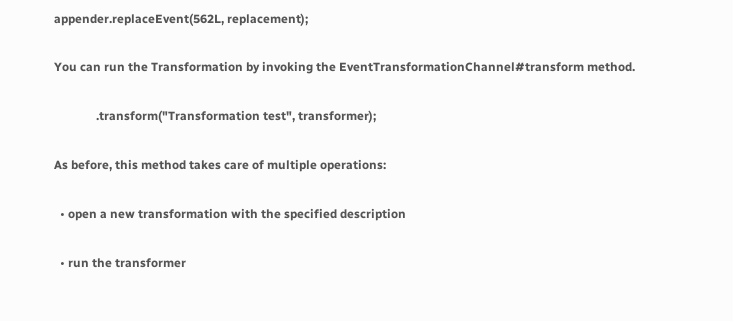appender.replaceEvent(562L, replacement);

You can run the Transformation by invoking the EventTransformationChannel#transform method.

              .transform("Transformation test", transformer);

As before, this method takes care of multiple operations:

  • open a new transformation with the specified description

  • run the transformer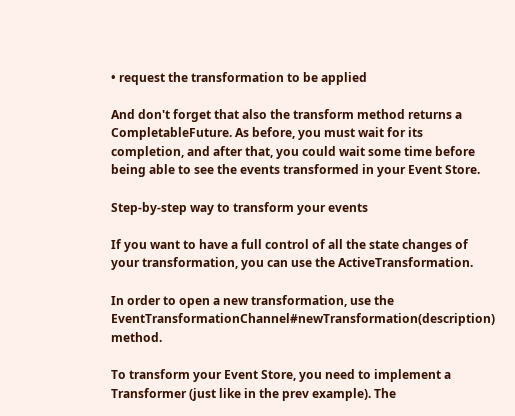• request the transformation to be applied

And don't forget that also the transform method returns a CompletableFuture. As before, you must wait for its completion, and after that, you could wait some time before being able to see the events transformed in your Event Store.

Step-by-step way to transform your events

If you want to have a full control of all the state changes of your transformation, you can use the ActiveTransformation.

In order to open a new transformation, use the EventTransformationChannel#newTransformation(description) method.

To transform your Event Store, you need to implement a Transformer (just like in the prev example). The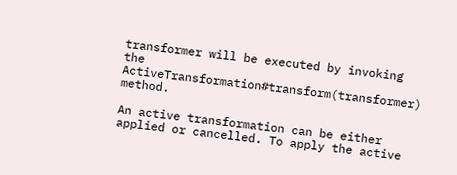transformer will be executed by invoking the ActiveTransformation#transform(transformer) method.

An active transformation can be either applied or cancelled. To apply the active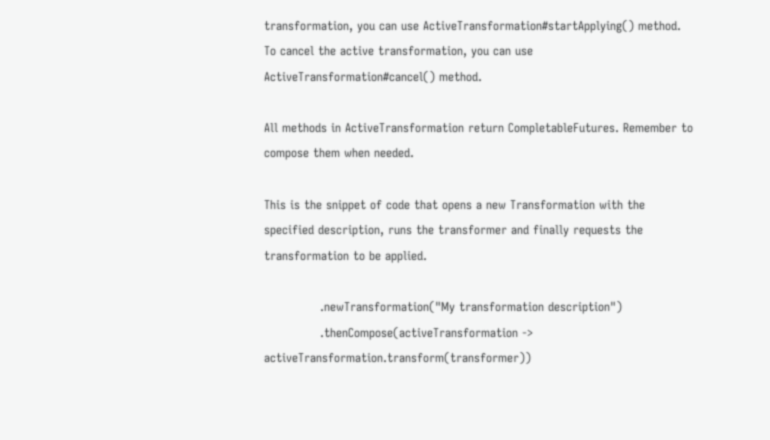transformation, you can use ActiveTransformation#startApplying() method. To cancel the active transformation, you can use ActiveTransformation#cancel() method.

All methods in ActiveTransformation return CompletableFutures. Remember to compose them when needed.

This is the snippet of code that opens a new Transformation with the specified description, runs the transformer and finally requests the transformation to be applied.

              .newTransformation("My transformation description")
              .thenCompose(activeTransformation -> activeTransformation.transform(transformer))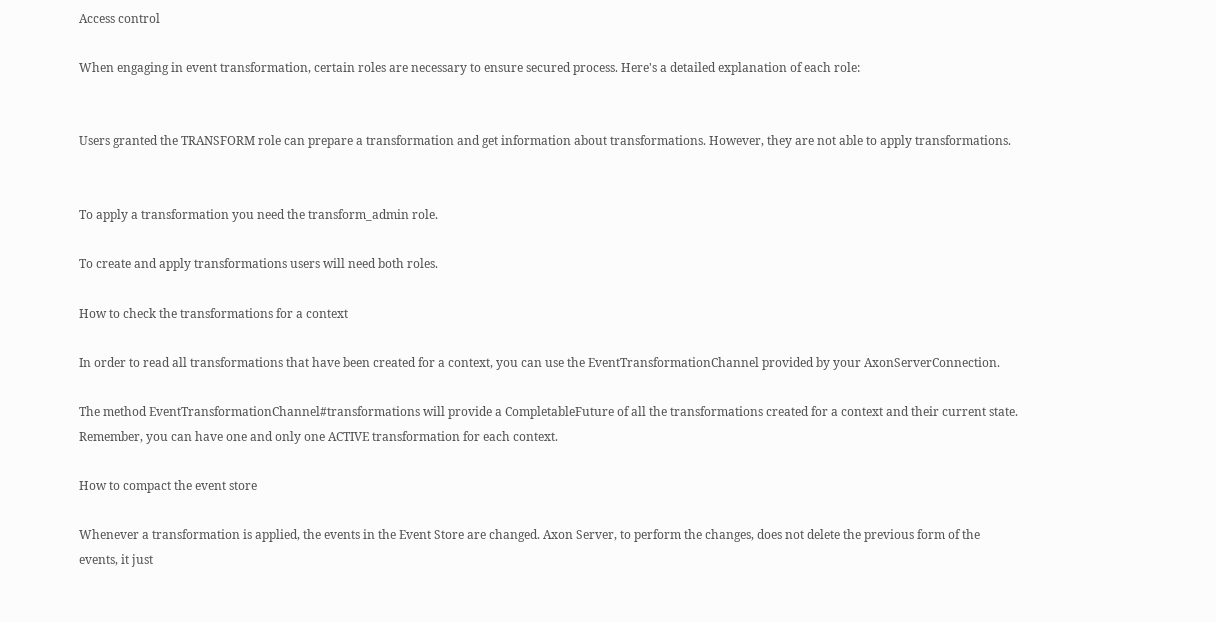Access control

When engaging in event transformation, certain roles are necessary to ensure secured process. Here's a detailed explanation of each role:


Users granted the TRANSFORM role can prepare a transformation and get information about transformations. However, they are not able to apply transformations.


To apply a transformation you need the transform_admin role.

To create and apply transformations users will need both roles.

How to check the transformations for a context

In order to read all transformations that have been created for a context, you can use the EventTransformationChannel provided by your AxonServerConnection.

The method EventTransformationChannel#transformations will provide a CompletableFuture of all the transformations created for a context and their current state. Remember, you can have one and only one ACTIVE transformation for each context.

How to compact the event store

Whenever a transformation is applied, the events in the Event Store are changed. Axon Server, to perform the changes, does not delete the previous form of the events, it just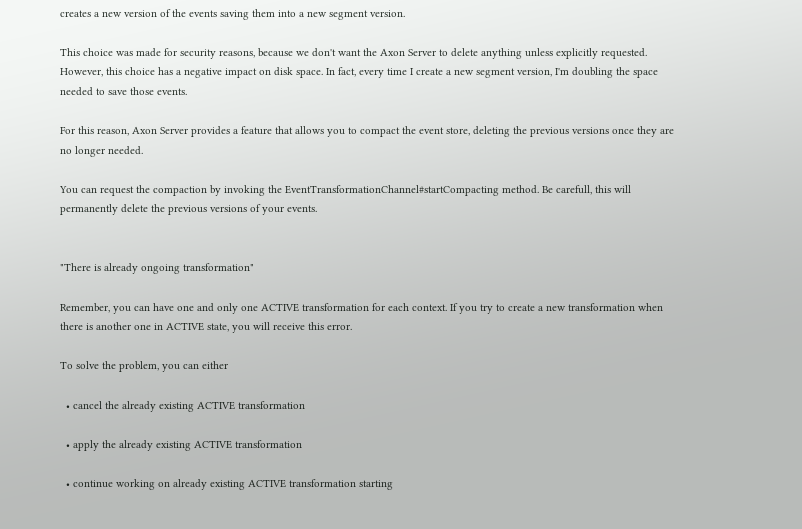creates a new version of the events saving them into a new segment version.

This choice was made for security reasons, because we don't want the Axon Server to delete anything unless explicitly requested. However, this choice has a negative impact on disk space. In fact, every time I create a new segment version, I'm doubling the space needed to save those events.

For this reason, Axon Server provides a feature that allows you to compact the event store, deleting the previous versions once they are no longer needed.

You can request the compaction by invoking the EventTransformationChannel#startCompacting method. Be carefull, this will permanently delete the previous versions of your events.


"There is already ongoing transformation"

Remember, you can have one and only one ACTIVE transformation for each context. If you try to create a new transformation when there is another one in ACTIVE state, you will receive this error.

To solve the problem, you can either

  • cancel the already existing ACTIVE transformation

  • apply the already existing ACTIVE transformation

  • continue working on already existing ACTIVE transformation starting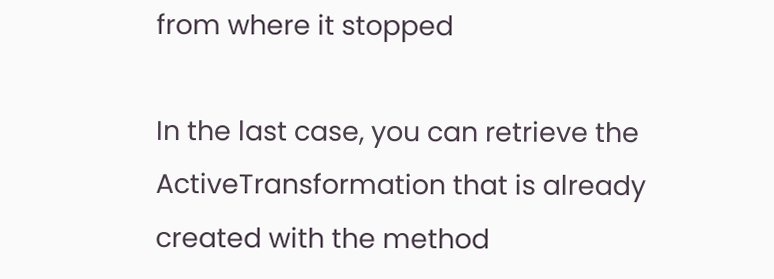from where it stopped

In the last case, you can retrieve the ActiveTransformation that is already created with the method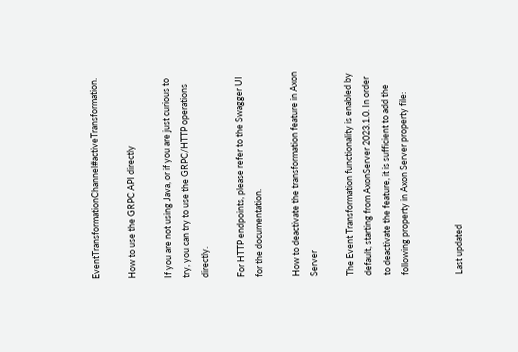EventTransformationChannel#activeTransformation.

How to use the GRPC API directly

If you are not using Java, or if you are just curious to try, you can try to use the GRPC/HTTP operations directly.

For HTTP endpoints, please refer to the Swagger UI for the documentation.

How to deactivate the transformation feature in Axon Server

The Event Transformation functionality is enabled by default, starting from AxonServer 2023.1.0. In order to deactivate the feature, it is sufficient to add the following property in Axon Server property file:


Last updated